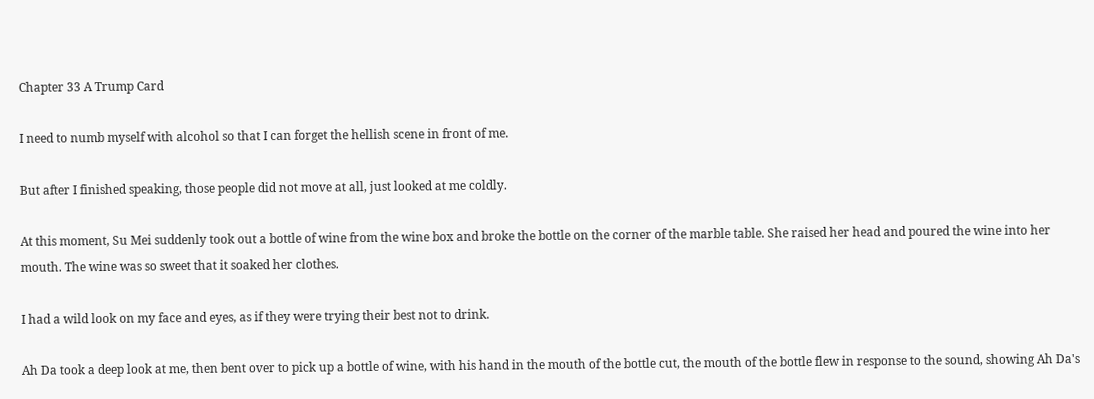Chapter 33 A Trump Card

I need to numb myself with alcohol so that I can forget the hellish scene in front of me.

But after I finished speaking, those people did not move at all, just looked at me coldly.

At this moment, Su Mei suddenly took out a bottle of wine from the wine box and broke the bottle on the corner of the marble table. She raised her head and poured the wine into her mouth. The wine was so sweet that it soaked her clothes.

I had a wild look on my face and eyes, as if they were trying their best not to drink.

Ah Da took a deep look at me, then bent over to pick up a bottle of wine, with his hand in the mouth of the bottle cut, the mouth of the bottle flew in response to the sound, showing Ah Da's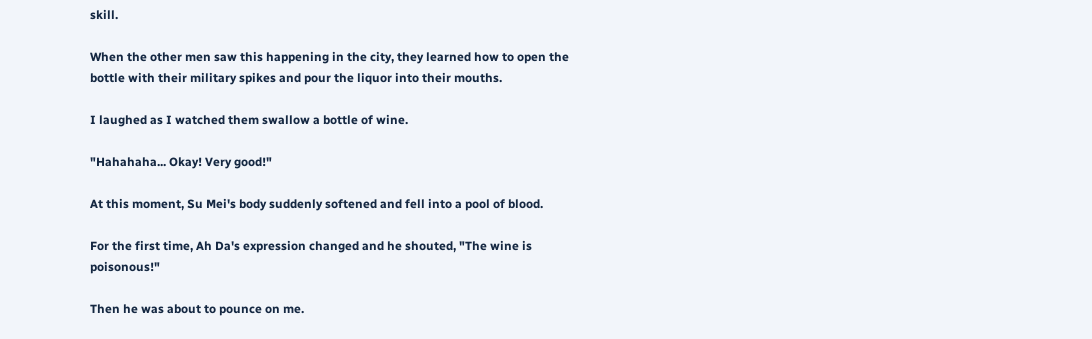skill.

When the other men saw this happening in the city, they learned how to open the bottle with their military spikes and pour the liquor into their mouths.

I laughed as I watched them swallow a bottle of wine.

"Hahahaha... Okay! Very good!"

At this moment, Su Mei's body suddenly softened and fell into a pool of blood.

For the first time, Ah Da's expression changed and he shouted, "The wine is poisonous!"

Then he was about to pounce on me.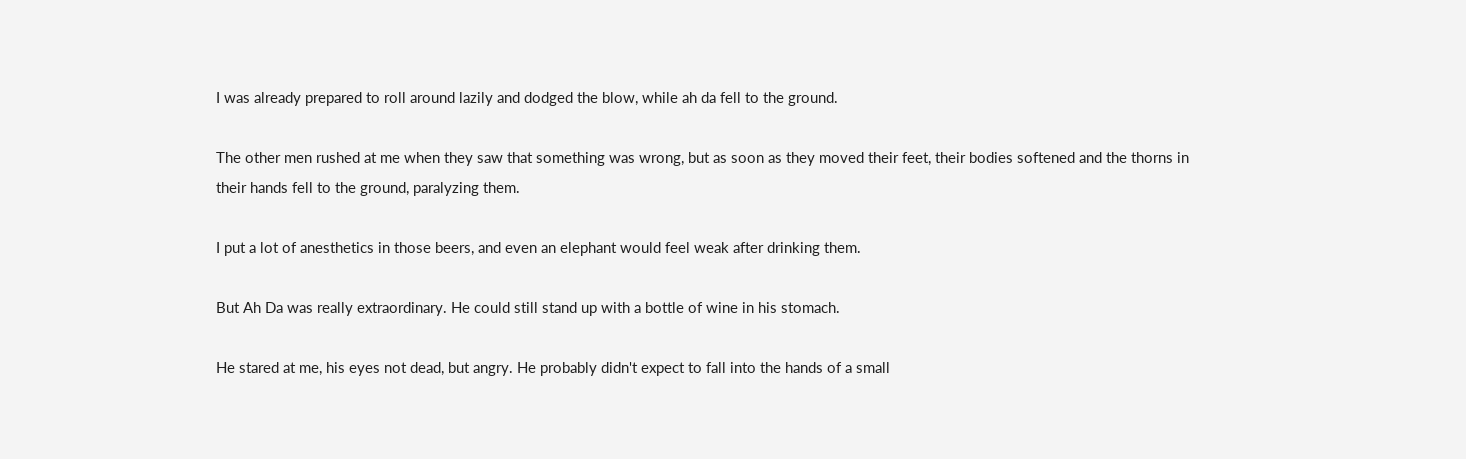I was already prepared to roll around lazily and dodged the blow, while ah da fell to the ground.

The other men rushed at me when they saw that something was wrong, but as soon as they moved their feet, their bodies softened and the thorns in their hands fell to the ground, paralyzing them.

I put a lot of anesthetics in those beers, and even an elephant would feel weak after drinking them.

But Ah Da was really extraordinary. He could still stand up with a bottle of wine in his stomach.

He stared at me, his eyes not dead, but angry. He probably didn't expect to fall into the hands of a small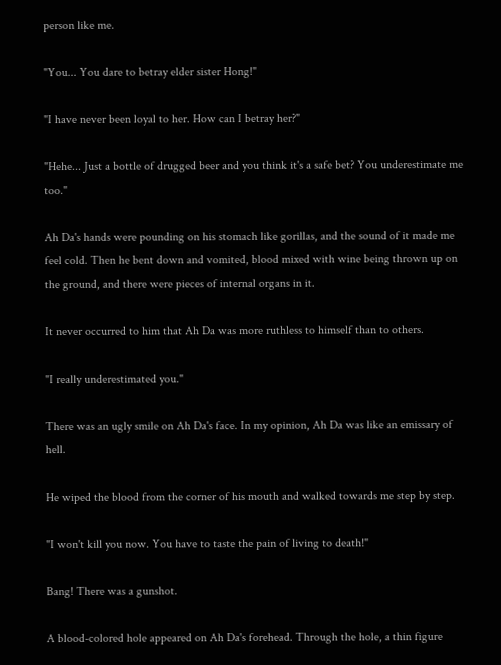person like me.

"You... You dare to betray elder sister Hong!"

"I have never been loyal to her. How can I betray her?"

"Hehe... Just a bottle of drugged beer and you think it's a safe bet? You underestimate me too."

Ah Da's hands were pounding on his stomach like gorillas, and the sound of it made me feel cold. Then he bent down and vomited, blood mixed with wine being thrown up on the ground, and there were pieces of internal organs in it.

It never occurred to him that Ah Da was more ruthless to himself than to others.

"I really underestimated you."

There was an ugly smile on Ah Da's face. In my opinion, Ah Da was like an emissary of hell.

He wiped the blood from the corner of his mouth and walked towards me step by step.

"I won't kill you now. You have to taste the pain of living to death!"

Bang! There was a gunshot.

A blood-colored hole appeared on Ah Da's forehead. Through the hole, a thin figure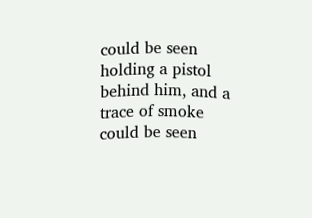could be seen holding a pistol behind him, and a trace of smoke could be seen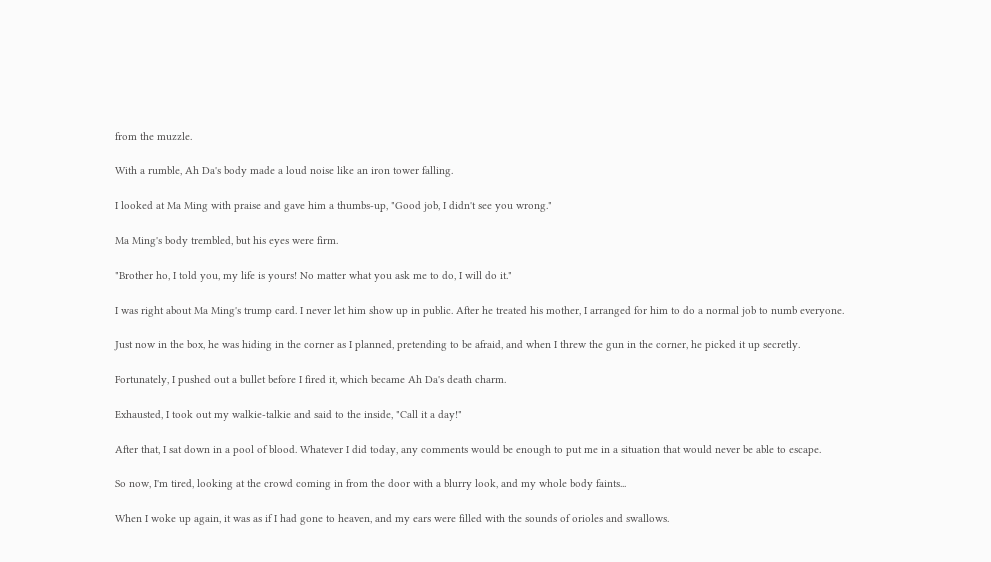from the muzzle.

With a rumble, Ah Da's body made a loud noise like an iron tower falling.

I looked at Ma Ming with praise and gave him a thumbs-up, "Good job, I didn't see you wrong."

Ma Ming's body trembled, but his eyes were firm.

"Brother ho, I told you, my life is yours! No matter what you ask me to do, I will do it."

I was right about Ma Ming's trump card. I never let him show up in public. After he treated his mother, I arranged for him to do a normal job to numb everyone.

Just now in the box, he was hiding in the corner as I planned, pretending to be afraid, and when I threw the gun in the corner, he picked it up secretly.

Fortunately, I pushed out a bullet before I fired it, which became Ah Da's death charm.

Exhausted, I took out my walkie-talkie and said to the inside, "Call it a day!"

After that, I sat down in a pool of blood. Whatever I did today, any comments would be enough to put me in a situation that would never be able to escape.

So now, I'm tired, looking at the crowd coming in from the door with a blurry look, and my whole body faints...

When I woke up again, it was as if I had gone to heaven, and my ears were filled with the sounds of orioles and swallows.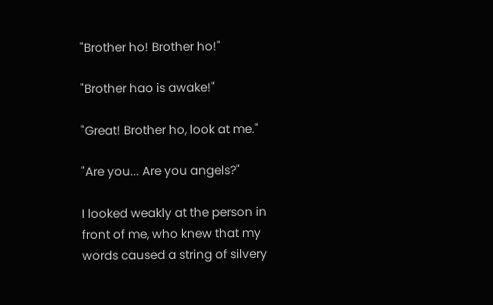"Brother ho! Brother ho!"

"Brother hao is awake!"

"Great! Brother ho, look at me."

"Are you... Are you angels?"

I looked weakly at the person in front of me, who knew that my words caused a string of silvery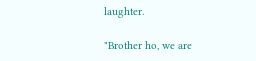laughter.

"Brother ho, we are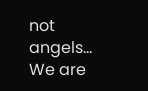not angels... We are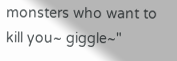monsters who want to kill you~ giggle~"